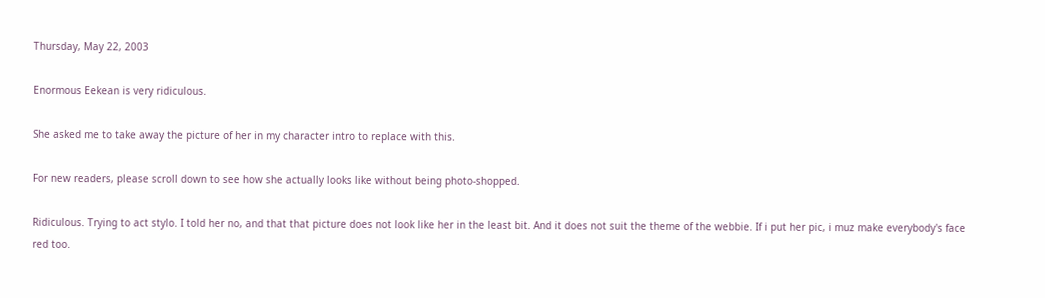Thursday, May 22, 2003

Enormous Eekean is very ridiculous.

She asked me to take away the picture of her in my character intro to replace with this.

For new readers, please scroll down to see how she actually looks like without being photo-shopped.

Ridiculous. Trying to act stylo. I told her no, and that that picture does not look like her in the least bit. And it does not suit the theme of the webbie. If i put her pic, i muz make everybody's face red too.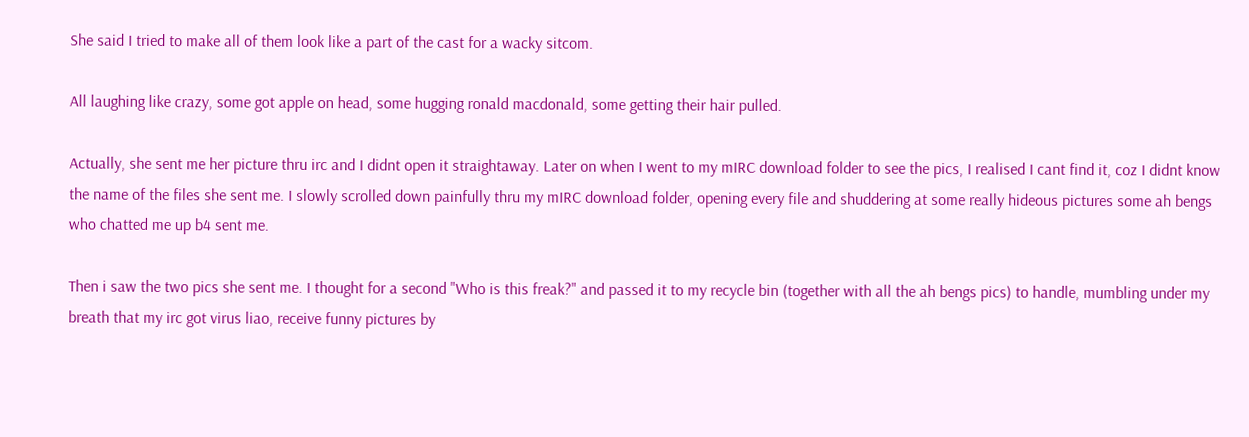She said I tried to make all of them look like a part of the cast for a wacky sitcom.

All laughing like crazy, some got apple on head, some hugging ronald macdonald, some getting their hair pulled.

Actually, she sent me her picture thru irc and I didnt open it straightaway. Later on when I went to my mIRC download folder to see the pics, I realised I cant find it, coz I didnt know the name of the files she sent me. I slowly scrolled down painfully thru my mIRC download folder, opening every file and shuddering at some really hideous pictures some ah bengs who chatted me up b4 sent me.

Then i saw the two pics she sent me. I thought for a second "Who is this freak?" and passed it to my recycle bin (together with all the ah bengs pics) to handle, mumbling under my breath that my irc got virus liao, receive funny pictures by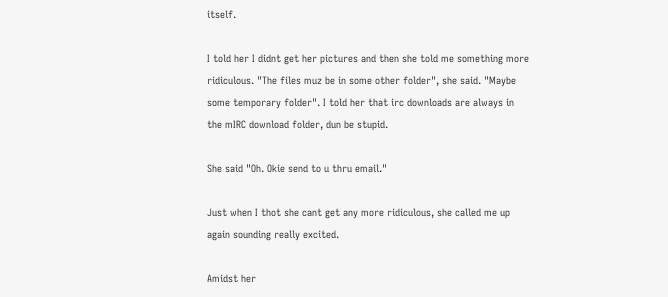itself.

I told her I didnt get her pictures and then she told me something more ridiculous. "The files muz be in some other folder", she said. "Maybe some temporary folder". I told her that irc downloads are always in the mIRC download folder, dun be stupid.

She said "Oh. Okie send to u thru email."

Just when I thot she cant get any more ridiculous, she called me up again sounding really excited.

Amidst her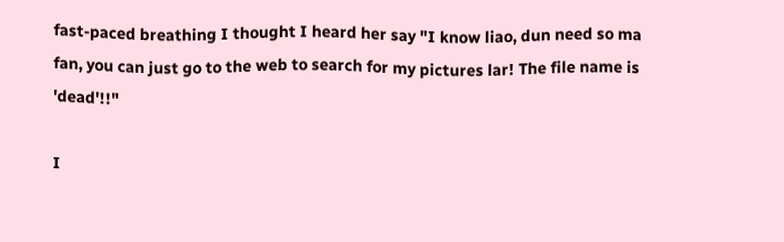fast-paced breathing I thought I heard her say "I know liao, dun need so ma fan, you can just go to the web to search for my pictures lar! The file name is 'dead'!!"

I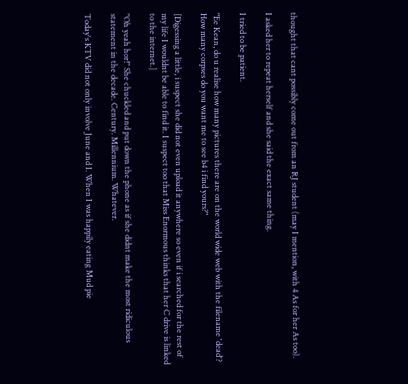thought that cant possibly come out from an RJ student (may I mention, with 4 As for her As too).

I asked her to repeat herself and she said the exact same thing.

I tried to be patient.

"Ee Kean, do u realise how many pictures there are on the world wide web with the filename 'dead'? How many corpses do you want me to see b4 i find yours?"

[Digessing a little, i suspect she did not even upload it anywhere so even if i searched for the rest of my life I wouldnt be able to find it. I suspect too that Miss Enormous thinks that her C drive is linked to the internet.]

"Oh yeah hor!" She chuckled and put down the phone as if she didnt make the most ridiculous statement in the decade. Century. Millennium. Whatever.

Today's KTV did not only involve June and I. When I was happily eating Mud pie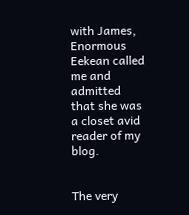with James, Enormous Eekean called me and admitted that she was a closet avid reader of my blog.


The very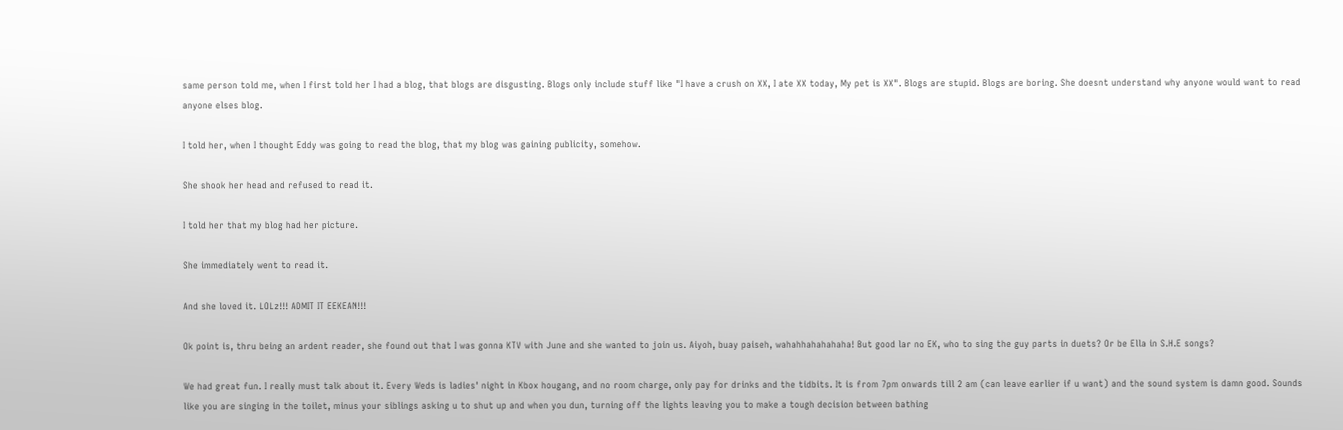same person told me, when I first told her I had a blog, that blogs are disgusting. Blogs only include stuff like "I have a crush on XX, I ate XX today, My pet is XX". Blogs are stupid. Blogs are boring. She doesnt understand why anyone would want to read anyone elses blog.

I told her, when I thought Eddy was going to read the blog, that my blog was gaining publicity, somehow.

She shook her head and refused to read it.

I told her that my blog had her picture.

She immediately went to read it.

And she loved it. LOLz!!! ADMIT IT EEKEAN!!!

Ok point is, thru being an ardent reader, she found out that I was gonna KTV with June and she wanted to join us. Aiyoh, buay paiseh, wahahhahahahaha! But good lar no EK, who to sing the guy parts in duets? Or be Ella in S.H.E songs?

We had great fun. I really must talk about it. Every Weds is ladies' night in Kbox hougang, and no room charge, only pay for drinks and the tidbits. It is from 7pm onwards till 2 am (can leave earlier if u want) and the sound system is damn good. Sounds like you are singing in the toilet, minus your siblings asking u to shut up and when you dun, turning off the lights leaving you to make a tough decision between bathing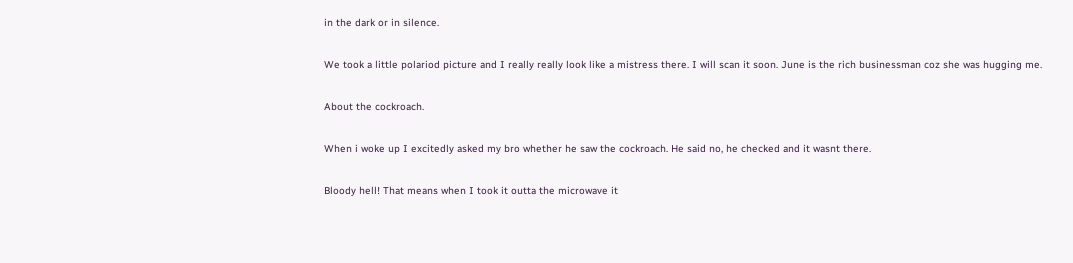in the dark or in silence.

We took a little polariod picture and I really really look like a mistress there. I will scan it soon. June is the rich businessman coz she was hugging me.

About the cockroach.

When i woke up I excitedly asked my bro whether he saw the cockroach. He said no, he checked and it wasnt there.

Bloody hell! That means when I took it outta the microwave it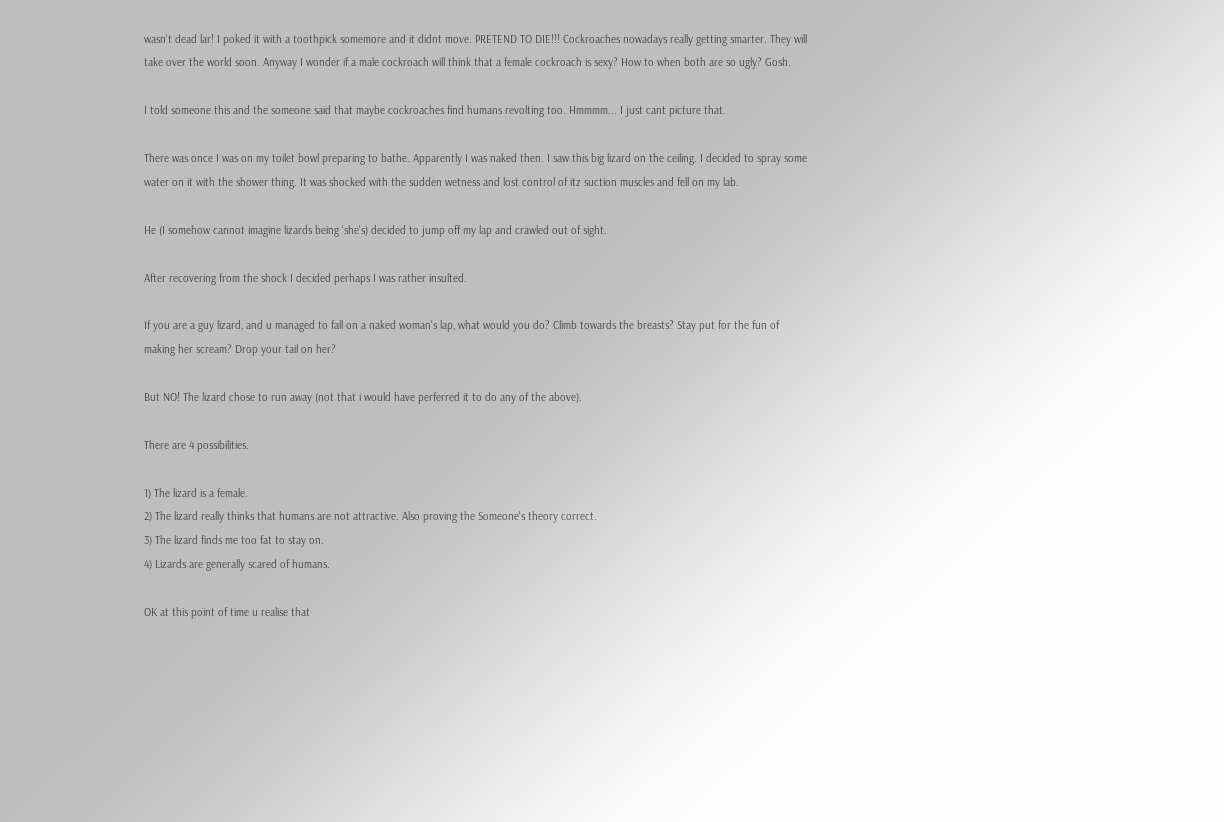wasn't dead lar! I poked it with a toothpick somemore and it didnt move. PRETEND TO DIE!!! Cockroaches nowadays really getting smarter. They will take over the world soon. Anyway I wonder if a male cockroach will think that a female cockroach is sexy? How to when both are so ugly? Gosh.

I told someone this and the someone said that maybe cockroaches find humans revolting too. Hmmmm... I just cant picture that.

There was once I was on my toilet bowl preparing to bathe. Apparently I was naked then. I saw this big lizard on the ceiling. I decided to spray some water on it with the shower thing. It was shocked with the sudden wetness and lost control of itz suction muscles and fell on my lab.

He (I somehow cannot imagine lizards being 'she's) decided to jump off my lap and crawled out of sight.

After recovering from the shock I decided perhaps I was rather insulted.

If you are a guy lizard, and u managed to fall on a naked woman's lap, what would you do? Climb towards the breasts? Stay put for the fun of making her scream? Drop your tail on her?

But NO! The lizard chose to run away (not that i would have perferred it to do any of the above).

There are 4 possibilities.

1) The lizard is a female.
2) The lizard really thinks that humans are not attractive. Also proving the Someone's theory correct.
3) The lizard finds me too fat to stay on.
4) Lizards are generally scared of humans.

OK at this point of time u realise that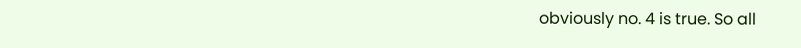obviously no. 4 is true. So all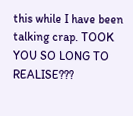this while I have been talking crap. TOOK YOU SO LONG TO REALISE???